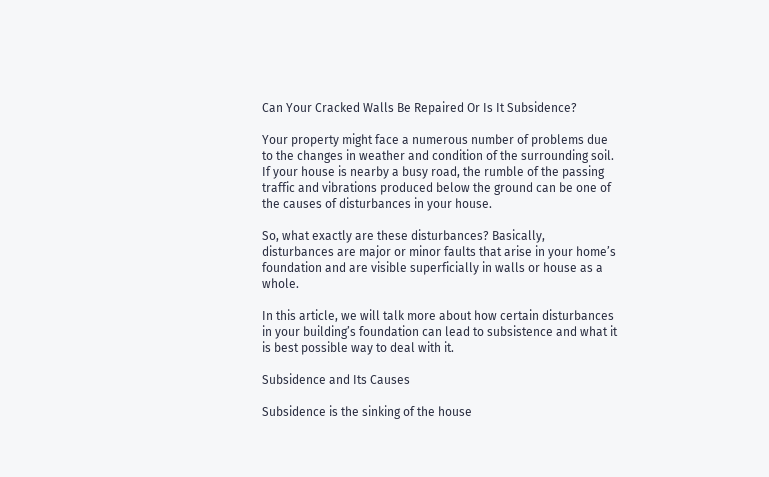Can Your Cracked Walls Be Repaired Or Is It Subsidence?

Your property might face a numerous number of problems due to the changes in weather and condition of the surrounding soil. If your house is nearby a busy road, the rumble of the passing traffic and vibrations produced below the ground can be one of the causes of disturbances in your house.

So, what exactly are these disturbances? Basically, disturbances are major or minor faults that arise in your home’s foundation and are visible superficially in walls or house as a whole.

In this article, we will talk more about how certain disturbances in your building’s foundation can lead to subsistence and what it is best possible way to deal with it.

Subsidence and Its Causes

Subsidence is the sinking of the house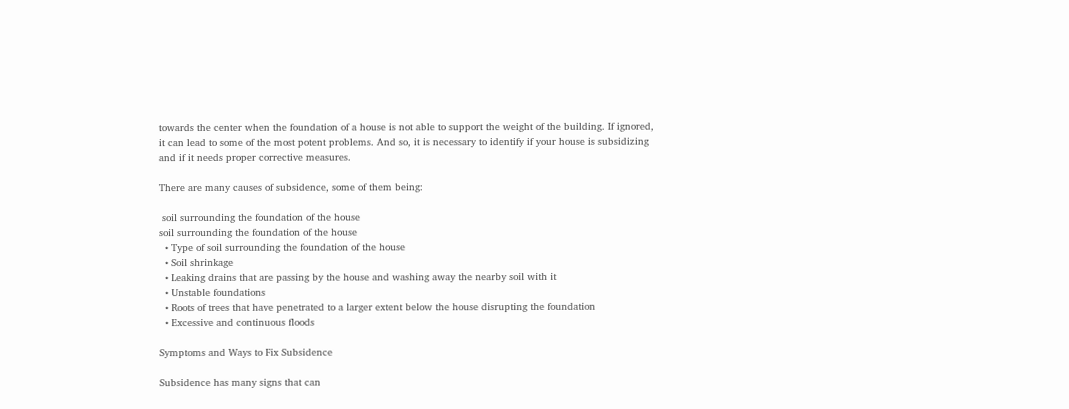towards the center when the foundation of a house is not able to support the weight of the building. If ignored, it can lead to some of the most potent problems. And so, it is necessary to identify if your house is subsidizing and if it needs proper corrective measures.

There are many causes of subsidence, some of them being:

 soil surrounding the foundation of the house
soil surrounding the foundation of the house
  • Type of soil surrounding the foundation of the house
  • Soil shrinkage
  • Leaking drains that are passing by the house and washing away the nearby soil with it
  • Unstable foundations
  • Roots of trees that have penetrated to a larger extent below the house disrupting the foundation
  • Excessive and continuous floods

Symptoms and Ways to Fix Subsidence

Subsidence has many signs that can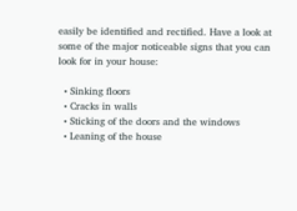easily be identified and rectified. Have a look at some of the major noticeable signs that you can look for in your house:

  • Sinking floors
  • Cracks in walls
  • Sticking of the doors and the windows
  • Leaning of the house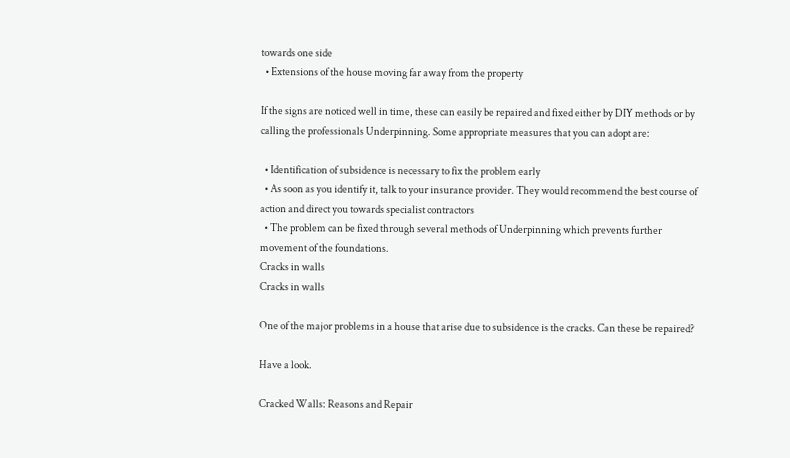towards one side
  • Extensions of the house moving far away from the property

If the signs are noticed well in time, these can easily be repaired and fixed either by DIY methods or by calling the professionals Underpinning. Some appropriate measures that you can adopt are:

  • Identification of subsidence is necessary to fix the problem early
  • As soon as you identify it, talk to your insurance provider. They would recommend the best course of action and direct you towards specialist contractors
  • The problem can be fixed through several methods of Underpinning which prevents further movement of the foundations.
Cracks in walls
Cracks in walls

One of the major problems in a house that arise due to subsidence is the cracks. Can these be repaired?

Have a look.

Cracked Walls: Reasons and Repair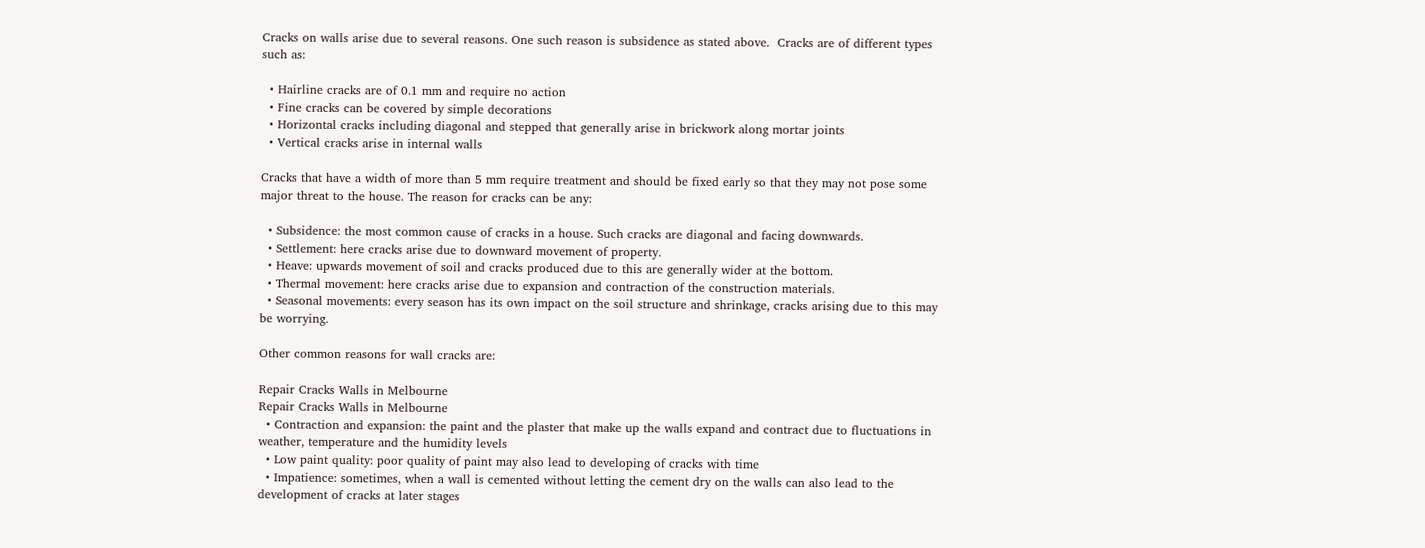Cracks on walls arise due to several reasons. One such reason is subsidence as stated above.  Cracks are of different types such as:

  • Hairline cracks are of 0.1 mm and require no action
  • Fine cracks can be covered by simple decorations
  • Horizontal cracks including diagonal and stepped that generally arise in brickwork along mortar joints
  • Vertical cracks arise in internal walls

Cracks that have a width of more than 5 mm require treatment and should be fixed early so that they may not pose some major threat to the house. The reason for cracks can be any:

  • Subsidence: the most common cause of cracks in a house. Such cracks are diagonal and facing downwards.
  • Settlement: here cracks arise due to downward movement of property.
  • Heave: upwards movement of soil and cracks produced due to this are generally wider at the bottom.
  • Thermal movement: here cracks arise due to expansion and contraction of the construction materials.
  • Seasonal movements: every season has its own impact on the soil structure and shrinkage, cracks arising due to this may be worrying.

Other common reasons for wall cracks are:

Repair Cracks Walls in Melbourne
Repair Cracks Walls in Melbourne
  • Contraction and expansion: the paint and the plaster that make up the walls expand and contract due to fluctuations in weather, temperature and the humidity levels
  • Low paint quality: poor quality of paint may also lead to developing of cracks with time
  • Impatience: sometimes, when a wall is cemented without letting the cement dry on the walls can also lead to the development of cracks at later stages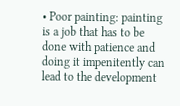• Poor painting: painting is a job that has to be done with patience and doing it impenitently can lead to the development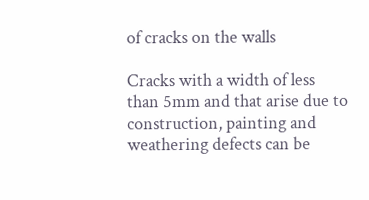of cracks on the walls

Cracks with a width of less than 5mm and that arise due to construction, painting and weathering defects can be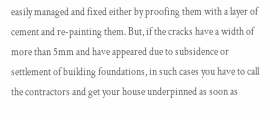easily managed and fixed either by proofing them with a layer of cement and re-painting them. But, if the cracks have a width of more than 5mm and have appeared due to subsidence or settlement of building foundations, in such cases you have to call the contractors and get your house underpinned as soon as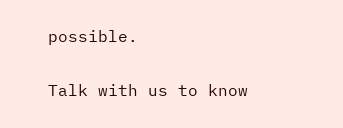possible.

Talk with us to know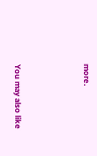more.



You may also like